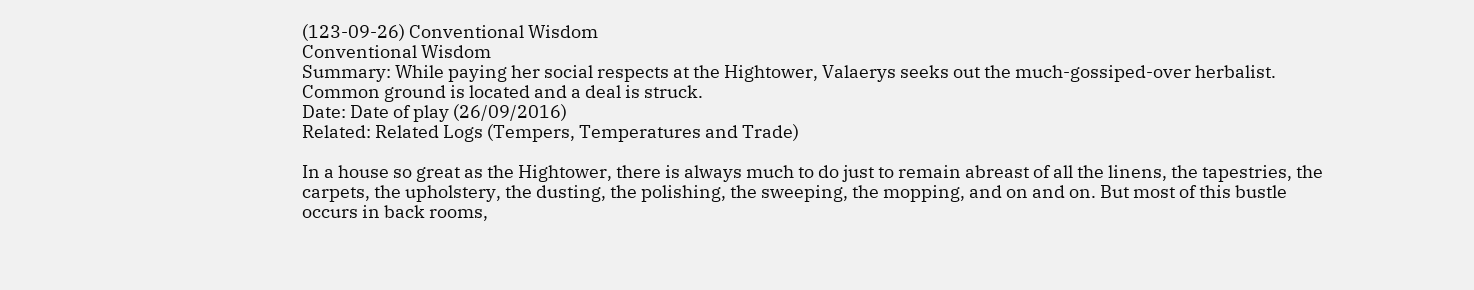(123-09-26) Conventional Wisdom
Conventional Wisdom
Summary: While paying her social respects at the Hightower, Valaerys seeks out the much-gossiped-over herbalist. Common ground is located and a deal is struck.
Date: Date of play (26/09/2016)
Related: Related Logs (Tempers, Temperatures and Trade)

In a house so great as the Hightower, there is always much to do just to remain abreast of all the linens, the tapestries, the carpets, the upholstery, the dusting, the polishing, the sweeping, the mopping, and on and on. But most of this bustle occurs in back rooms,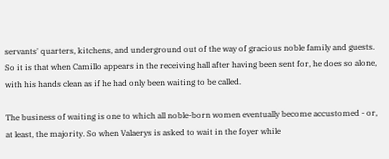servants' quarters, kitchens, and underground out of the way of gracious noble family and guests. So it is that when Camillo appears in the receiving hall after having been sent for, he does so alone, with his hands clean as if he had only been waiting to be called.

The business of waiting is one to which all noble-born women eventually become accustomed - or, at least, the majority. So when Valaerys is asked to wait in the foyer while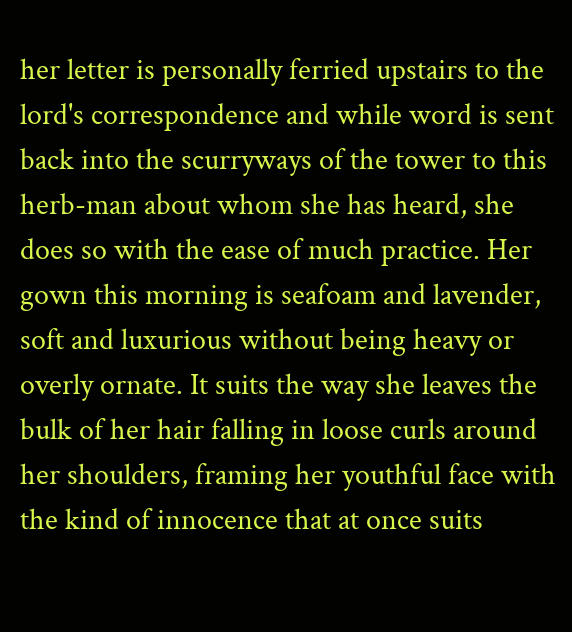her letter is personally ferried upstairs to the lord's correspondence and while word is sent back into the scurryways of the tower to this herb-man about whom she has heard, she does so with the ease of much practice. Her gown this morning is seafoam and lavender, soft and luxurious without being heavy or overly ornate. It suits the way she leaves the bulk of her hair falling in loose curls around her shoulders, framing her youthful face with the kind of innocence that at once suits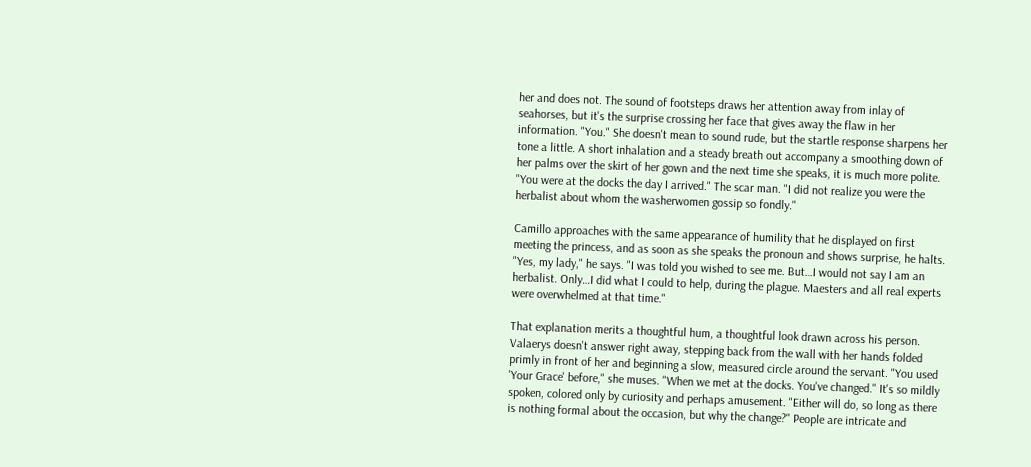her and does not. The sound of footsteps draws her attention away from inlay of seahorses, but it's the surprise crossing her face that gives away the flaw in her information. "You." She doesn't mean to sound rude, but the startle response sharpens her tone a little. A short inhalation and a steady breath out accompany a smoothing down of her palms over the skirt of her gown and the next time she speaks, it is much more polite. "You were at the docks the day I arrived." The scar man. "I did not realize you were the herbalist about whom the washerwomen gossip so fondly."

Camillo approaches with the same appearance of humility that he displayed on first meeting the princess, and as soon as she speaks the pronoun and shows surprise, he halts. "Yes, my lady," he says. "I was told you wished to see me. But…I would not say I am an herbalist. Only…I did what I could to help, during the plague. Maesters and all real experts were overwhelmed at that time."

That explanation merits a thoughtful hum, a thoughtful look drawn across his person. Valaerys doesn't answer right away, stepping back from the wall with her hands folded primly in front of her and beginning a slow, measured circle around the servant. "You used 'Your Grace' before," she muses. "When we met at the docks. You've changed." It's so mildly spoken, colored only by curiosity and perhaps amusement. "Either will do, so long as there is nothing formal about the occasion, but why the change?" People are intricate and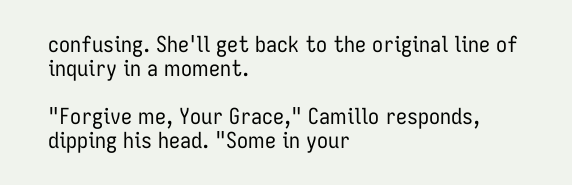confusing. She'll get back to the original line of inquiry in a moment.

"Forgive me, Your Grace," Camillo responds, dipping his head. "Some in your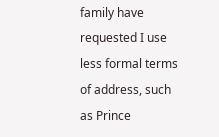family have requested I use less formal terms of address, such as Prince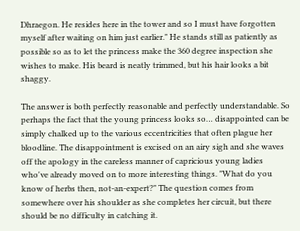Dhraegon. He resides here in the tower and so I must have forgotten myself after waiting on him just earlier." He stands still as patiently as possible so as to let the princess make the 360 degree inspection she wishes to make. His beard is neatly trimmed, but his hair looks a bit shaggy.

The answer is both perfectly reasonable and perfectly understandable. So perhaps the fact that the young princess looks so… disappointed can be simply chalked up to the various eccentricities that often plague her bloodline. The disappointment is excised on an airy sigh and she waves off the apology in the careless manner of capricious young ladies who've already moved on to more interesting things. "What do you know of herbs then, not-an-expert?" The question comes from somewhere over his shoulder as she completes her circuit, but there should be no difficulty in catching it.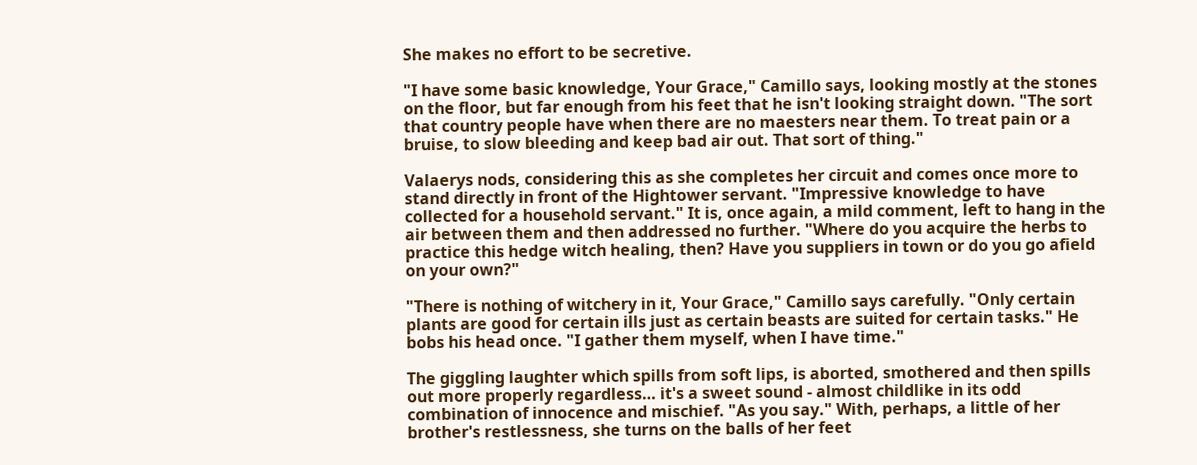She makes no effort to be secretive.

"I have some basic knowledge, Your Grace," Camillo says, looking mostly at the stones on the floor, but far enough from his feet that he isn't looking straight down. "The sort that country people have when there are no maesters near them. To treat pain or a bruise, to slow bleeding and keep bad air out. That sort of thing."

Valaerys nods, considering this as she completes her circuit and comes once more to stand directly in front of the Hightower servant. "Impressive knowledge to have collected for a household servant." It is, once again, a mild comment, left to hang in the air between them and then addressed no further. "Where do you acquire the herbs to practice this hedge witch healing, then? Have you suppliers in town or do you go afield on your own?"

"There is nothing of witchery in it, Your Grace," Camillo says carefully. "Only certain plants are good for certain ills just as certain beasts are suited for certain tasks." He bobs his head once. "I gather them myself, when I have time."

The giggling laughter which spills from soft lips, is aborted, smothered and then spills out more properly regardless… it's a sweet sound - almost childlike in its odd combination of innocence and mischief. "As you say." With, perhaps, a little of her brother's restlessness, she turns on the balls of her feet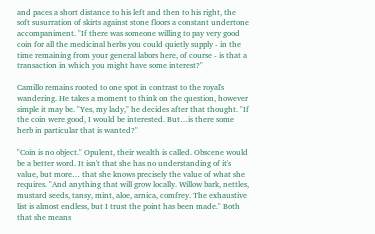and paces a short distance to his left and then to his right, the soft susurration of skirts against stone floors a constant undertone accompaniment. "If there was someone willing to pay very good coin for all the medicinal herbs you could quietly supply - in the time remaining from your general labors here, of course - is that a transaction in which you might have some interest?"

Camillo remains rooted to one spot in contrast to the royal's wandering. He takes a moment to think on the question, however simple it may be. "Yes, my lady," he decides after that thought. "If the coin were good, I would be interested. But…is there some herb in particular that is wanted?"

"Coin is no object." Opulent, their wealth is called. Obscene would be a better word. It isn't that she has no understanding of it's value, but more… that she knows precisely the value of what she requires. "And anything that will grow locally. Willow bark, nettles, mustard seeds, tansy, mint, aloe, arnica, comfrey. The exhaustive list is almost endless, but I trust the point has been made." Both that she means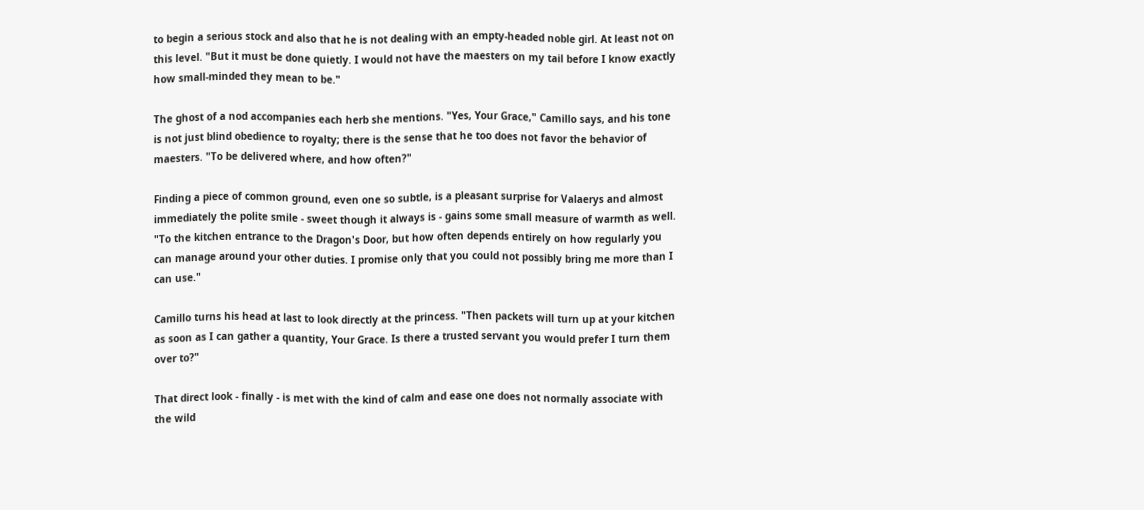to begin a serious stock and also that he is not dealing with an empty-headed noble girl. At least not on this level. "But it must be done quietly. I would not have the maesters on my tail before I know exactly how small-minded they mean to be."

The ghost of a nod accompanies each herb she mentions. "Yes, Your Grace," Camillo says, and his tone is not just blind obedience to royalty; there is the sense that he too does not favor the behavior of maesters. "To be delivered where, and how often?"

Finding a piece of common ground, even one so subtle, is a pleasant surprise for Valaerys and almost immediately the polite smile - sweet though it always is - gains some small measure of warmth as well. "To the kitchen entrance to the Dragon's Door, but how often depends entirely on how regularly you can manage around your other duties. I promise only that you could not possibly bring me more than I can use."

Camillo turns his head at last to look directly at the princess. "Then packets will turn up at your kitchen as soon as I can gather a quantity, Your Grace. Is there a trusted servant you would prefer I turn them over to?"

That direct look - finally - is met with the kind of calm and ease one does not normally associate with the wild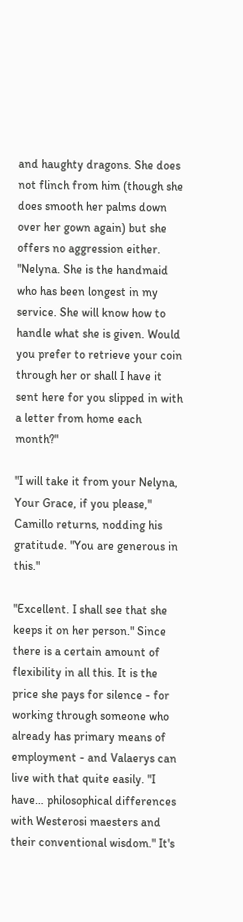and haughty dragons. She does not flinch from him (though she does smooth her palms down over her gown again) but she offers no aggression either. "Nelyna. She is the handmaid who has been longest in my service. She will know how to handle what she is given. Would you prefer to retrieve your coin through her or shall I have it sent here for you slipped in with a letter from home each month?"

"I will take it from your Nelyna, Your Grace, if you please," Camillo returns, nodding his gratitude. "You are generous in this."

"Excellent. I shall see that she keeps it on her person." Since there is a certain amount of flexibility in all this. It is the price she pays for silence - for working through someone who already has primary means of employment - and Valaerys can live with that quite easily. "I have… philosophical differences with Westerosi maesters and their conventional wisdom." It's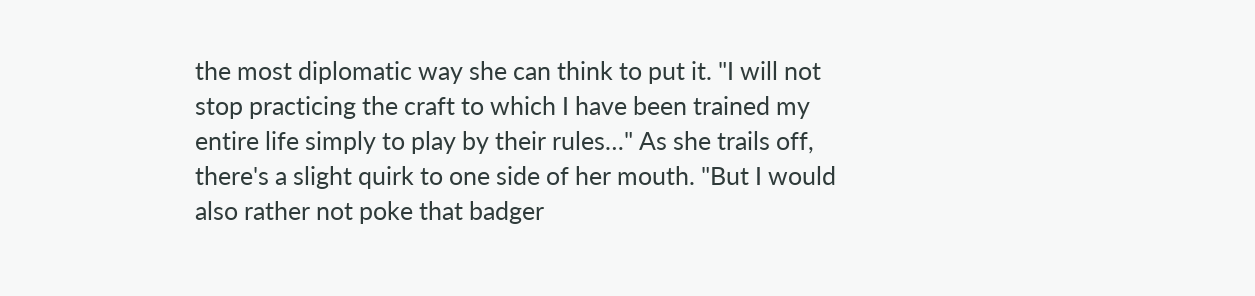the most diplomatic way she can think to put it. "I will not stop practicing the craft to which I have been trained my entire life simply to play by their rules…" As she trails off, there's a slight quirk to one side of her mouth. "But I would also rather not poke that badger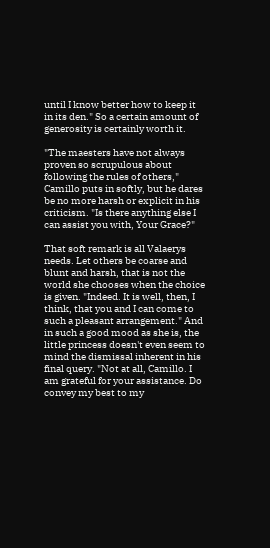until I know better how to keep it in its den." So a certain amount of generosity is certainly worth it.

"The maesters have not always proven so scrupulous about following the rules of others," Camillo puts in softly, but he dares be no more harsh or explicit in his criticism. "Is there anything else I can assist you with, Your Grace?"

That soft remark is all Valaerys needs. Let others be coarse and blunt and harsh, that is not the world she chooses when the choice is given. "Indeed. It is well, then, I think, that you and I can come to such a pleasant arrangement." And in such a good mood as she is, the little princess doesn't even seem to mind the dismissal inherent in his final query. "Not at all, Camillo. I am grateful for your assistance. Do convey my best to my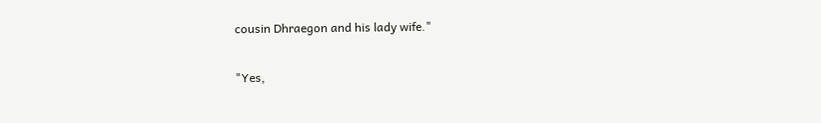cousin Dhraegon and his lady wife."

"Yes,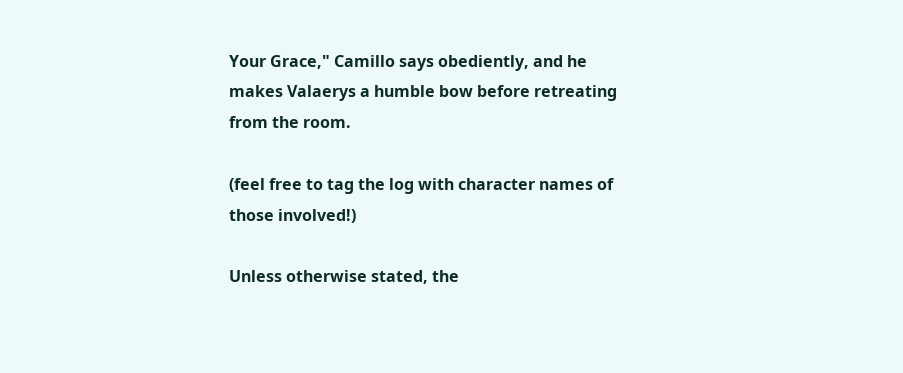Your Grace," Camillo says obediently, and he makes Valaerys a humble bow before retreating from the room.

(feel free to tag the log with character names of those involved!)

Unless otherwise stated, the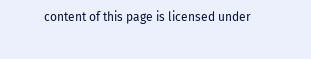content of this page is licensed under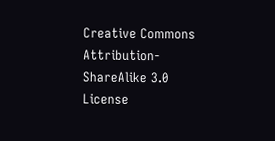Creative Commons Attribution-ShareAlike 3.0 License